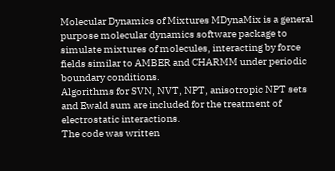Molecular Dynamics of Mixtures MDynaMix is a general purpose molecular dynamics software package to simulate mixtures of molecules, interacting by force fields similar to AMBER and CHARMM under periodic boundary conditions.
Algorithms for SVN, NVT, NPT, anisotropic NPT sets and Ewald sum are included for the treatment of electrostatic interactions.
The code was written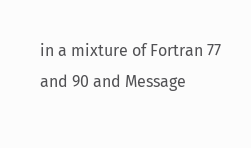in a mixture of Fortran 77 and 90 and Message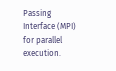Passing Interface (MPI) for parallel execution.